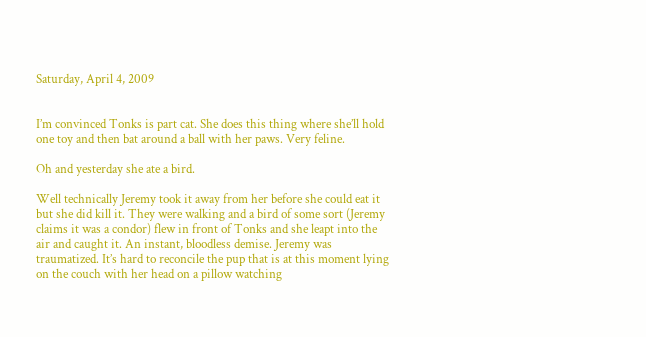Saturday, April 4, 2009


I’m convinced Tonks is part cat. She does this thing where she’ll hold one toy and then bat around a ball with her paws. Very feline.

Oh and yesterday she ate a bird.

Well technically Jeremy took it away from her before she could eat it but she did kill it. They were walking and a bird of some sort (Jeremy claims it was a condor) flew in front of Tonks and she leapt into the air and caught it. An instant, bloodless demise. Jeremy was traumatized. It’s hard to reconcile the pup that is at this moment lying on the couch with her head on a pillow watching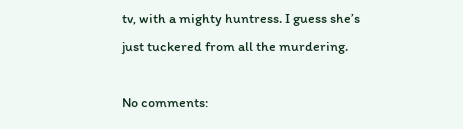tv, with a mighty huntress. I guess she’s just tuckered from all the murdering.

No comments: